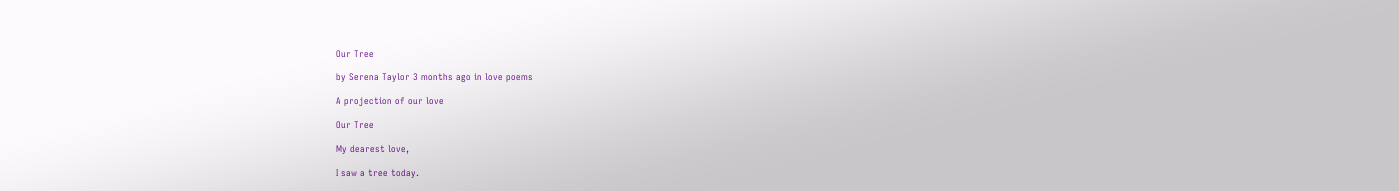Our Tree

by Serena Taylor 3 months ago in love poems

A projection of our love

Our Tree

My dearest love,

I saw a tree today.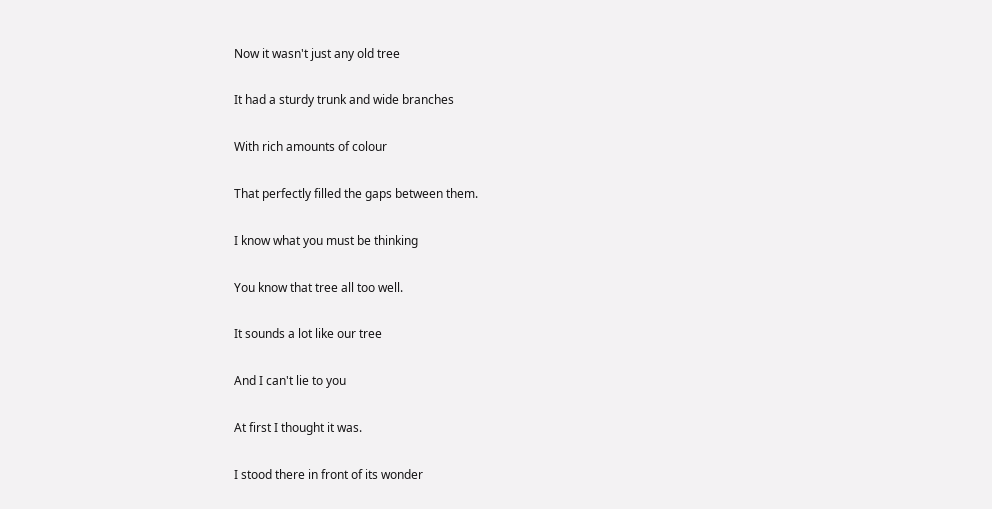Now it wasn't just any old tree

It had a sturdy trunk and wide branches

With rich amounts of colour

That perfectly filled the gaps between them.

I know what you must be thinking

You know that tree all too well.

It sounds a lot like our tree

And I can't lie to you

At first I thought it was.

I stood there in front of its wonder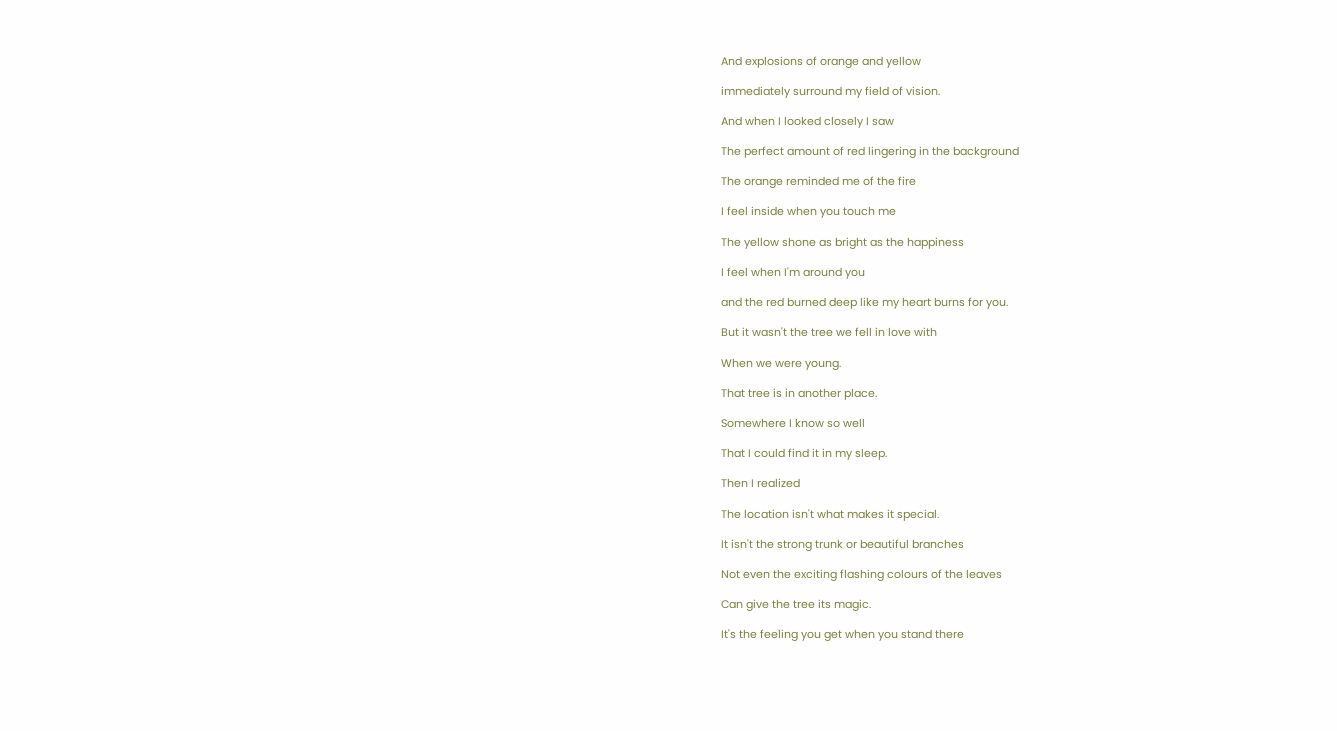And explosions of orange and yellow

immediately surround my field of vision.

And when I looked closely I saw

The perfect amount of red lingering in the background

The orange reminded me of the fire

I feel inside when you touch me

The yellow shone as bright as the happiness

I feel when I'm around you

and the red burned deep like my heart burns for you.

But it wasn't the tree we fell in love with

When we were young.

That tree is in another place.

Somewhere I know so well

That I could find it in my sleep.

Then I realized

The location isn't what makes it special.

It isn't the strong trunk or beautiful branches

Not even the exciting flashing colours of the leaves

Can give the tree its magic.

It's the feeling you get when you stand there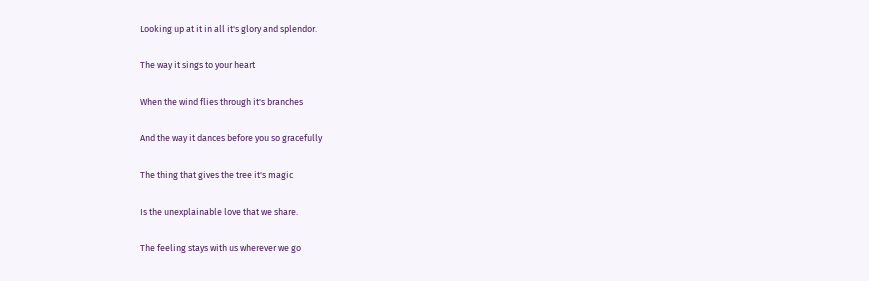Looking up at it in all it's glory and splendor.

The way it sings to your heart

When the wind flies through it's branches

And the way it dances before you so gracefully

The thing that gives the tree it's magic

Is the unexplainable love that we share.

The feeling stays with us wherever we go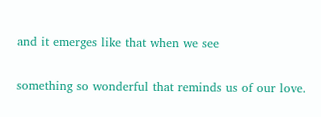and it emerges like that when we see

something so wonderful that reminds us of our love.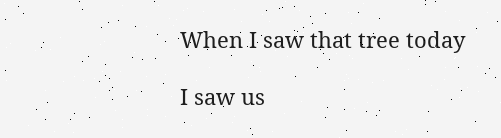When I saw that tree today

I saw us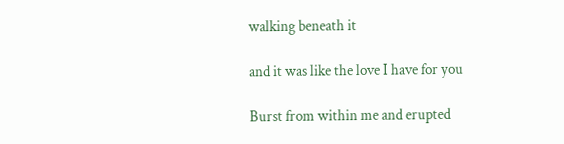walking beneath it

and it was like the love I have for you

Burst from within me and erupted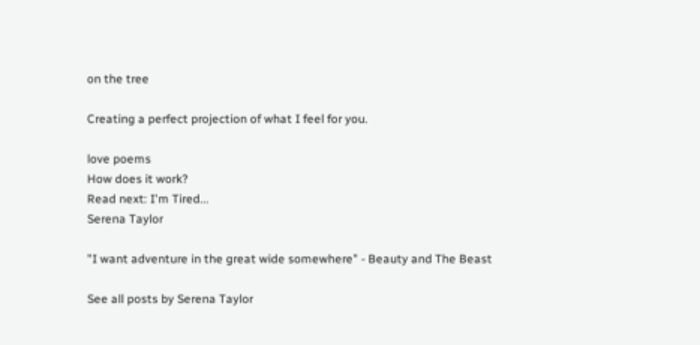on the tree

Creating a perfect projection of what I feel for you.

love poems
How does it work?
Read next: I'm Tired...
Serena Taylor

"I want adventure in the great wide somewhere" - Beauty and The Beast

See all posts by Serena Taylor